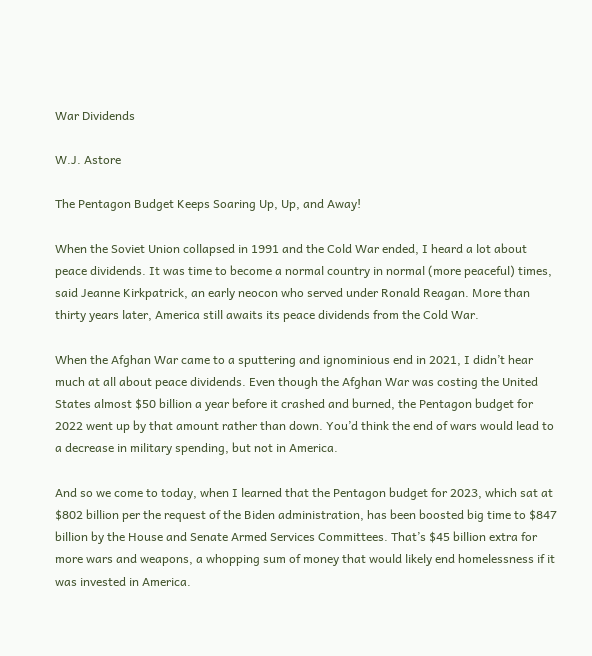War Dividends

W.J. Astore

The Pentagon Budget Keeps Soaring Up, Up, and Away!

When the Soviet Union collapsed in 1991 and the Cold War ended, I heard a lot about peace dividends. It was time to become a normal country in normal (more peaceful) times, said Jeanne Kirkpatrick, an early neocon who served under Ronald Reagan. More than thirty years later, America still awaits its peace dividends from the Cold War.

When the Afghan War came to a sputtering and ignominious end in 2021, I didn’t hear much at all about peace dividends. Even though the Afghan War was costing the United States almost $50 billion a year before it crashed and burned, the Pentagon budget for 2022 went up by that amount rather than down. You’d think the end of wars would lead to a decrease in military spending, but not in America.

And so we come to today, when I learned that the Pentagon budget for 2023, which sat at $802 billion per the request of the Biden administration, has been boosted big time to $847 billion by the House and Senate Armed Services Committees. That’s $45 billion extra for more wars and weapons, a whopping sum of money that would likely end homelessness if it was invested in America.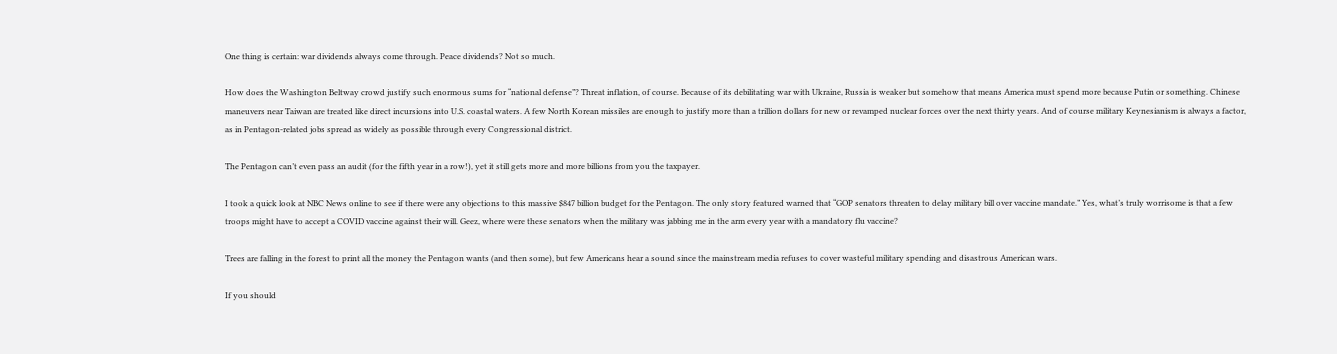One thing is certain: war dividends always come through. Peace dividends? Not so much.

How does the Washington Beltway crowd justify such enormous sums for “national defense”? Threat inflation, of course. Because of its debilitating war with Ukraine, Russia is weaker but somehow that means America must spend more because Putin or something. Chinese maneuvers near Taiwan are treated like direct incursions into U.S. coastal waters. A few North Korean missiles are enough to justify more than a trillion dollars for new or revamped nuclear forces over the next thirty years. And of course military Keynesianism is always a factor, as in Pentagon-related jobs spread as widely as possible through every Congressional district.

The Pentagon can’t even pass an audit (for the fifth year in a row!), yet it still gets more and more billions from you the taxpayer.

I took a quick look at NBC News online to see if there were any objections to this massive $847 billion budget for the Pentagon. The only story featured warned that “GOP senators threaten to delay military bill over vaccine mandate.” Yes, what’s truly worrisome is that a few troops might have to accept a COVID vaccine against their will. Geez, where were these senators when the military was jabbing me in the arm every year with a mandatory flu vaccine?

Trees are falling in the forest to print all the money the Pentagon wants (and then some), but few Americans hear a sound since the mainstream media refuses to cover wasteful military spending and disastrous American wars.

If you should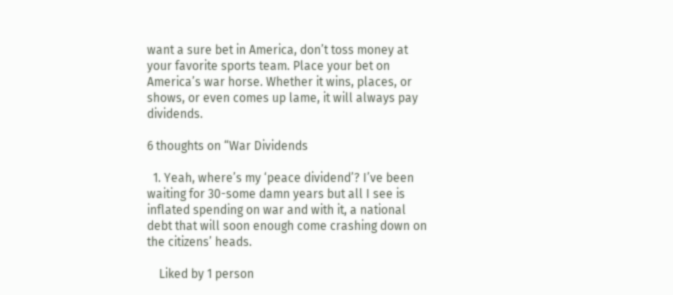want a sure bet in America, don’t toss money at your favorite sports team. Place your bet on America’s war horse. Whether it wins, places, or shows, or even comes up lame, it will always pay dividends.

6 thoughts on “War Dividends

  1. Yeah, where’s my ‘peace dividend’? I’ve been waiting for 30-some damn years but all I see is inflated spending on war and with it, a national debt that will soon enough come crashing down on the citizens’ heads.

    Liked by 1 person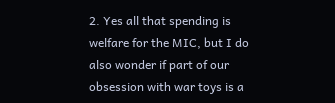2. Yes all that spending is welfare for the MIC, but I do also wonder if part of our obsession with war toys is a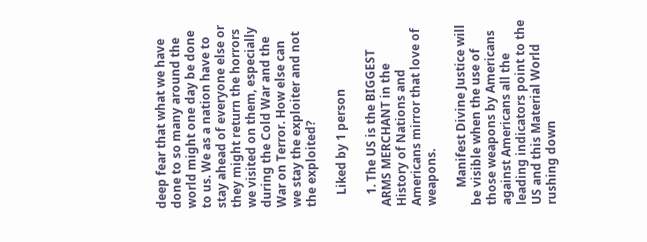deep fear that what we have done to so many around the world might one day be done to us. We as a nation have to stay ahead of everyone else or they might return the horrors we visited on them, especially during the Cold War and the War on Terror. How else can we stay the exploiter and not the exploited?

    Liked by 1 person

    1. The US is the BIGGEST ARMS MERCHANT in the History of Nations and Americans mirror that love of weapons.

      Manifest Divine Justice will be visible when the use of those weapons by Americans against Americans all the leading indicators point to the US and this Material World rushing down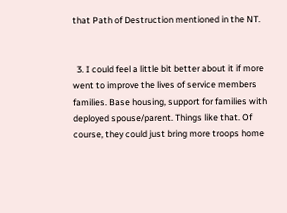that Path of Destruction mentioned in the NT.


  3. I could feel a little bit better about it if more went to improve the lives of service members families. Base housing, support for families with deployed spouse/parent. Things like that. Of course, they could just bring more troops home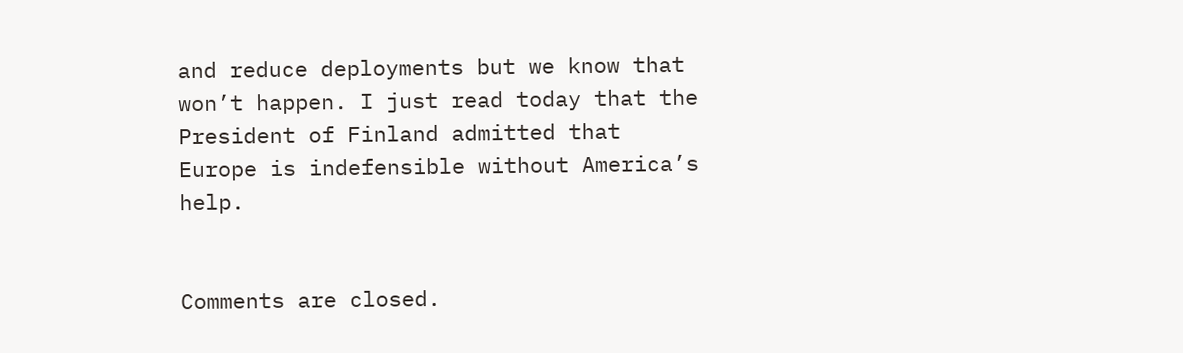and reduce deployments but we know that won’t happen. I just read today that the President of Finland admitted that Europe is indefensible without America’s help.


Comments are closed.